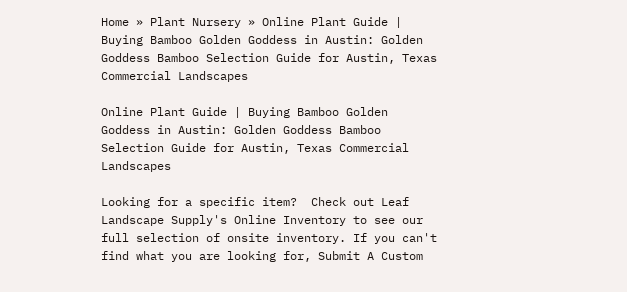Home » Plant Nursery » Online Plant Guide | Buying Bamboo Golden Goddess in Austin: Golden Goddess Bamboo Selection Guide for Austin, Texas Commercial Landscapes

Online Plant Guide | Buying Bamboo Golden Goddess in Austin: Golden Goddess Bamboo Selection Guide for Austin, Texas Commercial Landscapes

Looking for a specific item?  Check out Leaf Landscape Supply's Online Inventory to see our full selection of onsite inventory. If you can't find what you are looking for, Submit A Custom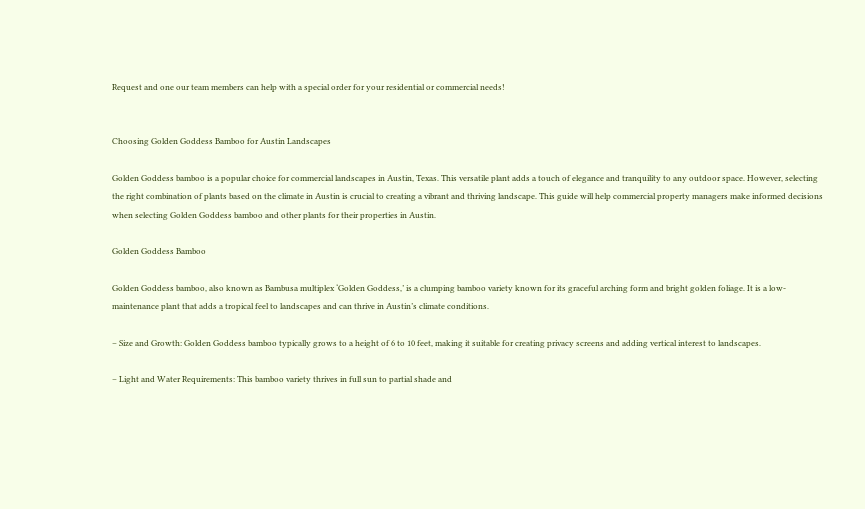Request and one our team members can help with a special order for your residential or commercial needs!


Choosing Golden Goddess Bamboo for Austin Landscapes

Golden Goddess bamboo is a popular choice for commercial landscapes in Austin, Texas. This versatile plant adds a touch of elegance and tranquility to any outdoor space. However, selecting the right combination of plants based on the climate in Austin is crucial to creating a vibrant and thriving landscape. This guide will help commercial property managers make informed decisions when selecting Golden Goddess bamboo and other plants for their properties in Austin.

Golden Goddess Bamboo

Golden Goddess bamboo, also known as Bambusa multiplex ‘Golden Goddess,’ is a clumping bamboo variety known for its graceful arching form and bright golden foliage. It is a low-maintenance plant that adds a tropical feel to landscapes and can thrive in Austin’s climate conditions.

– Size and Growth: Golden Goddess bamboo typically grows to a height of 6 to 10 feet, making it suitable for creating privacy screens and adding vertical interest to landscapes.

– Light and Water Requirements: This bamboo variety thrives in full sun to partial shade and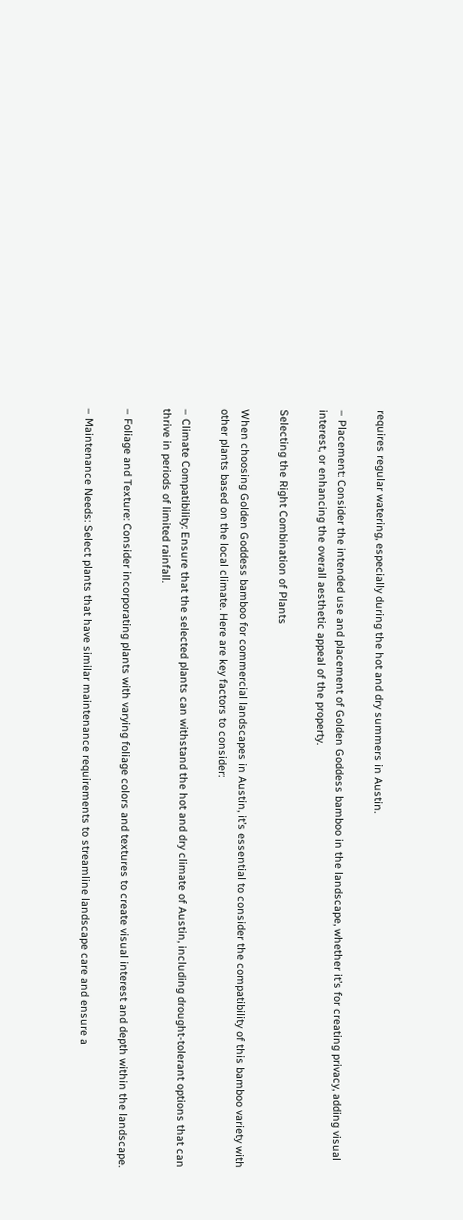requires regular watering, especially during the hot and dry summers in Austin.

– Placement: Consider the intended use and placement of Golden Goddess bamboo in the landscape, whether it’s for creating privacy, adding visual interest, or enhancing the overall aesthetic appeal of the property.

Selecting the Right Combination of Plants

When choosing Golden Goddess bamboo for commercial landscapes in Austin, it’s essential to consider the compatibility of this bamboo variety with other plants based on the local climate. Here are key factors to consider:

– Climate Compatibility: Ensure that the selected plants can withstand the hot and dry climate of Austin, including drought-tolerant options that can thrive in periods of limited rainfall.

– Foliage and Texture: Consider incorporating plants with varying foliage colors and textures to create visual interest and depth within the landscape.

– Maintenance Needs: Select plants that have similar maintenance requirements to streamline landscape care and ensure a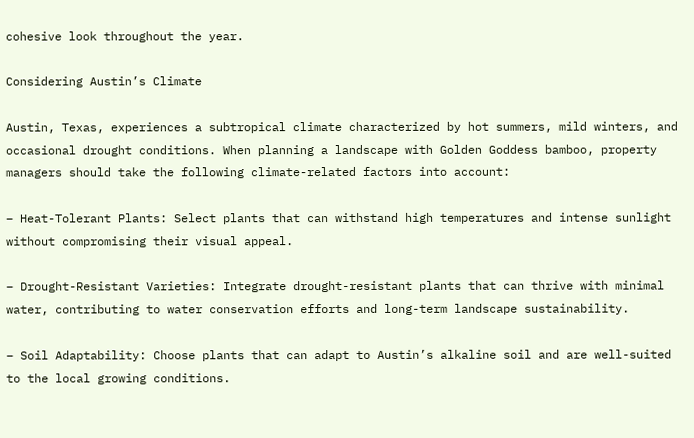cohesive look throughout the year.

Considering Austin’s Climate

Austin, Texas, experiences a subtropical climate characterized by hot summers, mild winters, and occasional drought conditions. When planning a landscape with Golden Goddess bamboo, property managers should take the following climate-related factors into account:

– Heat-Tolerant Plants: Select plants that can withstand high temperatures and intense sunlight without compromising their visual appeal.

– Drought-Resistant Varieties: Integrate drought-resistant plants that can thrive with minimal water, contributing to water conservation efforts and long-term landscape sustainability.

– Soil Adaptability: Choose plants that can adapt to Austin’s alkaline soil and are well-suited to the local growing conditions.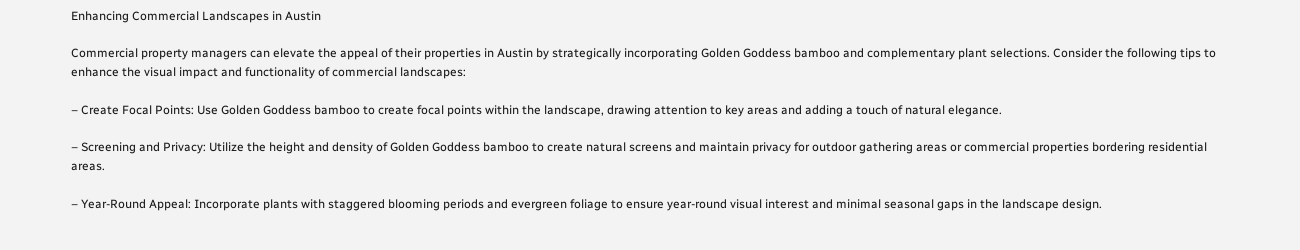Enhancing Commercial Landscapes in Austin

Commercial property managers can elevate the appeal of their properties in Austin by strategically incorporating Golden Goddess bamboo and complementary plant selections. Consider the following tips to enhance the visual impact and functionality of commercial landscapes:

– Create Focal Points: Use Golden Goddess bamboo to create focal points within the landscape, drawing attention to key areas and adding a touch of natural elegance.

– Screening and Privacy: Utilize the height and density of Golden Goddess bamboo to create natural screens and maintain privacy for outdoor gathering areas or commercial properties bordering residential areas.

– Year-Round Appeal: Incorporate plants with staggered blooming periods and evergreen foliage to ensure year-round visual interest and minimal seasonal gaps in the landscape design.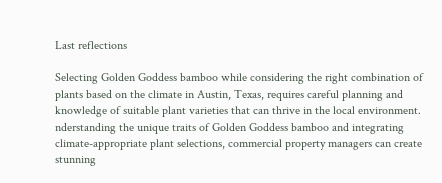Last reflections

Selecting Golden Goddess bamboo while considering the right combination of plants based on the climate in Austin, Texas, requires careful planning and knowledge of suitable plant varieties that can thrive in the local environment. nderstanding the unique traits of Golden Goddess bamboo and integrating climate-appropriate plant selections, commercial property managers can create stunning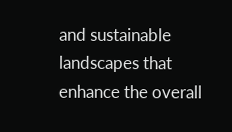and sustainable landscapes that enhance the overall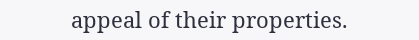appeal of their properties.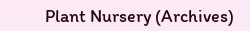Plant Nursery (Archives)